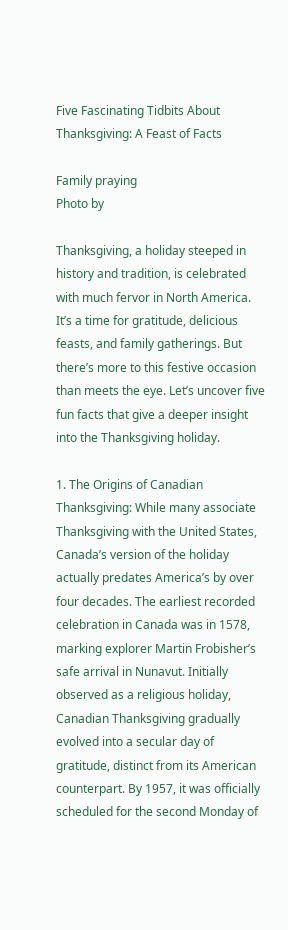Five Fascinating Tidbits About Thanksgiving: A Feast of Facts

Family praying
Photo by

Thanksgiving, a holiday steeped in history and tradition, is celebrated with much fervor in North America. It’s a time for gratitude, delicious feasts, and family gatherings. But there’s more to this festive occasion than meets the eye. Let’s uncover five fun facts that give a deeper insight into the Thanksgiving holiday.

1. The Origins of Canadian Thanksgiving: While many associate Thanksgiving with the United States, Canada’s version of the holiday actually predates America’s by over four decades. The earliest recorded celebration in Canada was in 1578, marking explorer Martin Frobisher’s safe arrival in Nunavut. Initially observed as a religious holiday, Canadian Thanksgiving gradually evolved into a secular day of gratitude, distinct from its American counterpart. By 1957, it was officially scheduled for the second Monday of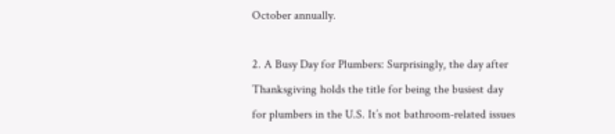October annually.

2. A Busy Day for Plumbers: Surprisingly, the day after Thanksgiving holds the title for being the busiest day for plumbers in the U.S. It’s not bathroom-related issues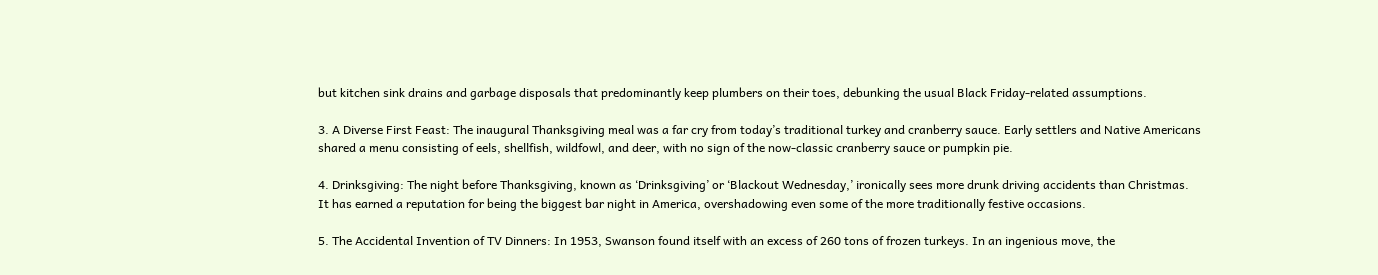but kitchen sink drains and garbage disposals that predominantly keep plumbers on their toes, debunking the usual Black Friday-related assumptions.

3. A Diverse First Feast: The inaugural Thanksgiving meal was a far cry from today’s traditional turkey and cranberry sauce. Early settlers and Native Americans shared a menu consisting of eels, shellfish, wildfowl, and deer, with no sign of the now-classic cranberry sauce or pumpkin pie.

4. Drinksgiving: The night before Thanksgiving, known as ‘Drinksgiving’ or ‘Blackout Wednesday,’ ironically sees more drunk driving accidents than Christmas. It has earned a reputation for being the biggest bar night in America, overshadowing even some of the more traditionally festive occasions.

5. The Accidental Invention of TV Dinners: In 1953, Swanson found itself with an excess of 260 tons of frozen turkeys. In an ingenious move, the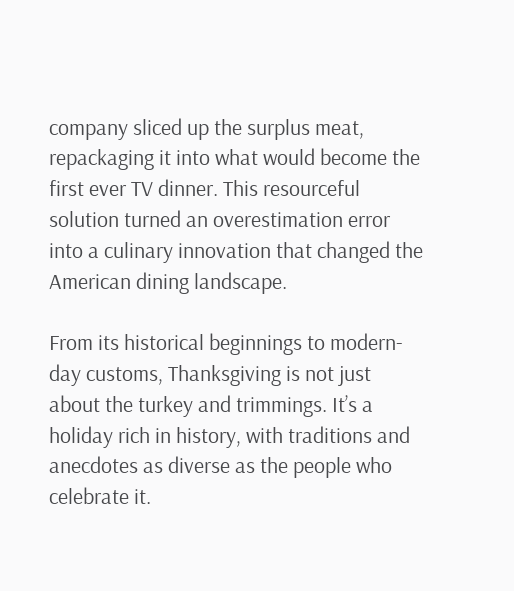company sliced up the surplus meat, repackaging it into what would become the first ever TV dinner. This resourceful solution turned an overestimation error into a culinary innovation that changed the American dining landscape.

From its historical beginnings to modern-day customs, Thanksgiving is not just about the turkey and trimmings. It’s a holiday rich in history, with traditions and anecdotes as diverse as the people who celebrate it.